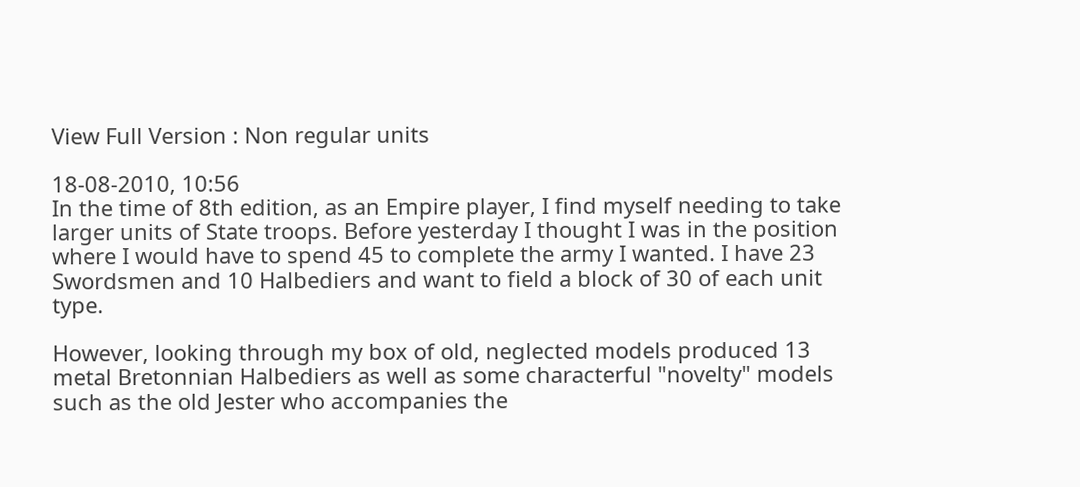View Full Version : Non regular units

18-08-2010, 10:56
In the time of 8th edition, as an Empire player, I find myself needing to take larger units of State troops. Before yesterday I thought I was in the position where I would have to spend 45 to complete the army I wanted. I have 23 Swordsmen and 10 Halbediers and want to field a block of 30 of each unit type.

However, looking through my box of old, neglected models produced 13 metal Bretonnian Halbediers as well as some characterful "novelty" models such as the old Jester who accompanies the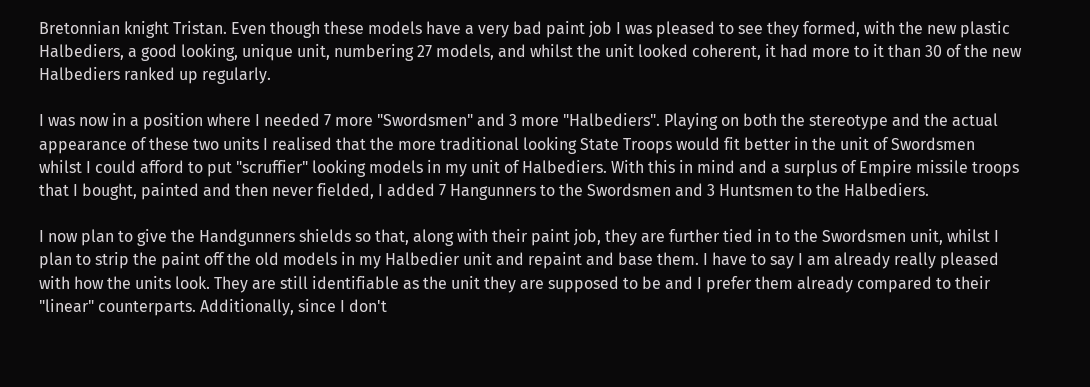Bretonnian knight Tristan. Even though these models have a very bad paint job I was pleased to see they formed, with the new plastic Halbediers, a good looking, unique unit, numbering 27 models, and whilst the unit looked coherent, it had more to it than 30 of the new Halbediers ranked up regularly.

I was now in a position where I needed 7 more "Swordsmen" and 3 more "Halbediers". Playing on both the stereotype and the actual appearance of these two units I realised that the more traditional looking State Troops would fit better in the unit of Swordsmen whilst I could afford to put "scruffier" looking models in my unit of Halbediers. With this in mind and a surplus of Empire missile troops that I bought, painted and then never fielded, I added 7 Hangunners to the Swordsmen and 3 Huntsmen to the Halbediers.

I now plan to give the Handgunners shields so that, along with their paint job, they are further tied in to the Swordsmen unit, whilst I plan to strip the paint off the old models in my Halbedier unit and repaint and base them. I have to say I am already really pleased with how the units look. They are still identifiable as the unit they are supposed to be and I prefer them already compared to their "linear" counterparts. Additionally, since I don't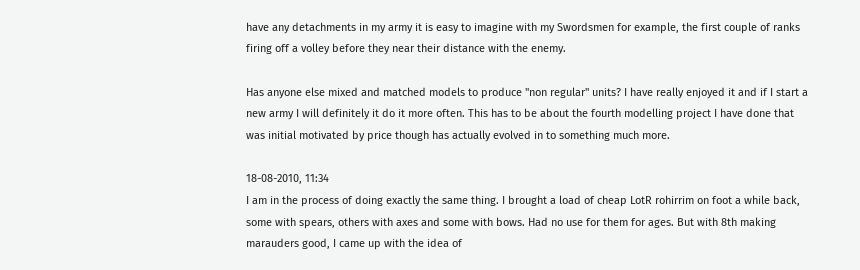have any detachments in my army it is easy to imagine with my Swordsmen for example, the first couple of ranks firing off a volley before they near their distance with the enemy.

Has anyone else mixed and matched models to produce "non regular" units? I have really enjoyed it and if I start a new army I will definitely it do it more often. This has to be about the fourth modelling project I have done that was initial motivated by price though has actually evolved in to something much more.

18-08-2010, 11:34
I am in the process of doing exactly the same thing. I brought a load of cheap LotR rohirrim on foot a while back, some with spears, others with axes and some with bows. Had no use for them for ages. But with 8th making marauders good, I came up with the idea of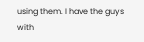using them. I have the guys with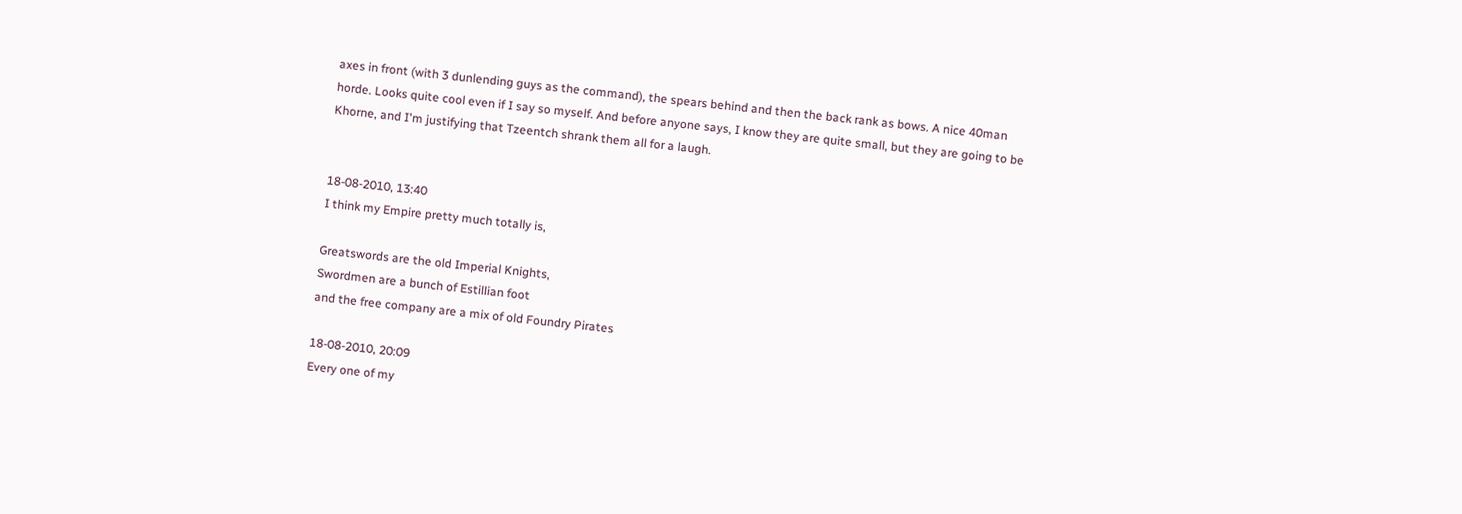axes in front (with 3 dunlending guys as the command), the spears behind and then the back rank as bows. A nice 40man horde. Looks quite cool even if I say so myself. And before anyone says, I know they are quite small, but they are going to be Khorne, and I'm justifying that Tzeentch shrank them all for a laugh.


18-08-2010, 13:40
I think my Empire pretty much totally is,

Greatswords are the old Imperial Knights,
Swordmen are a bunch of Estillian foot
and the free company are a mix of old Foundry Pirates

18-08-2010, 20:09
Every one of my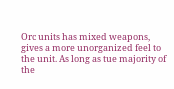Orc units has mixed weapons, gives a more unorganized feel to the unit. As long as tue majority of the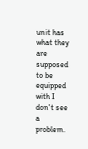unit has what they are supposed to be equipped with I don't see a problem.